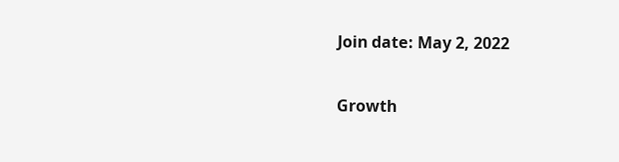Join date: May 2, 2022

Growth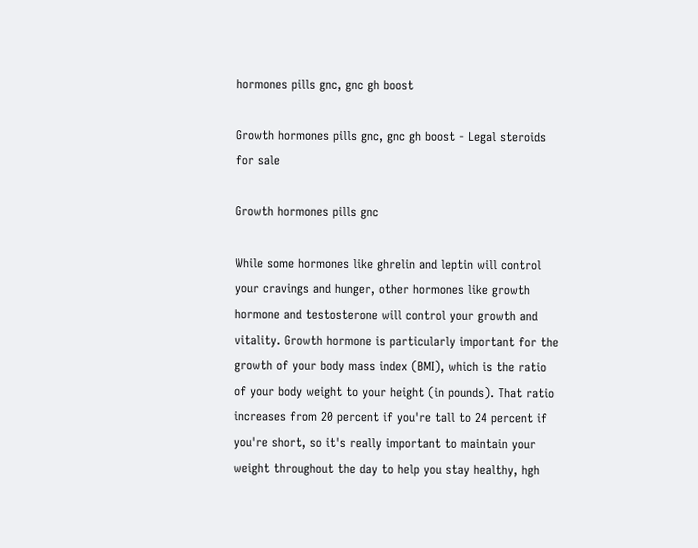hormones pills gnc, gnc gh boost

Growth hormones pills gnc, gnc gh boost - Legal steroids for sale

Growth hormones pills gnc

While some hormones like ghrelin and leptin will control your cravings and hunger, other hormones like growth hormone and testosterone will control your growth and vitality. Growth hormone is particularly important for the growth of your body mass index (BMI), which is the ratio of your body weight to your height (in pounds). That ratio increases from 20 percent if you're tall to 24 percent if you're short, so it's really important to maintain your weight throughout the day to help you stay healthy, hgh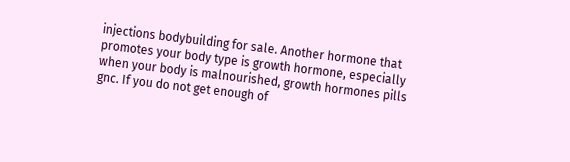injections bodybuilding for sale. Another hormone that promotes your body type is growth hormone, especially when your body is malnourished, growth hormones pills gnc. If you do not get enough of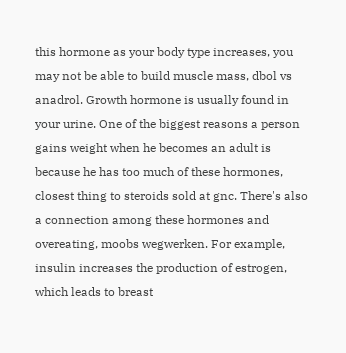this hormone as your body type increases, you may not be able to build muscle mass, dbol vs anadrol. Growth hormone is usually found in your urine. One of the biggest reasons a person gains weight when he becomes an adult is because he has too much of these hormones, closest thing to steroids sold at gnc. There's also a connection among these hormones and overeating, moobs wegwerken. For example, insulin increases the production of estrogen, which leads to breast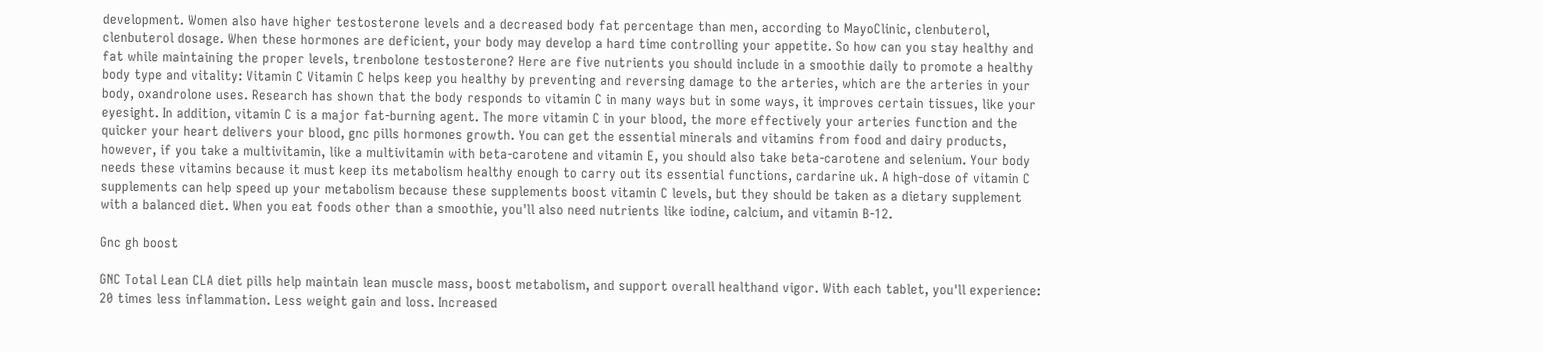development. Women also have higher testosterone levels and a decreased body fat percentage than men, according to MayoClinic, clenbuterol, clenbuterol dosage. When these hormones are deficient, your body may develop a hard time controlling your appetite. So how can you stay healthy and fat while maintaining the proper levels, trenbolone testosterone? Here are five nutrients you should include in a smoothie daily to promote a healthy body type and vitality: Vitamin C Vitamin C helps keep you healthy by preventing and reversing damage to the arteries, which are the arteries in your body, oxandrolone uses. Research has shown that the body responds to vitamin C in many ways but in some ways, it improves certain tissues, like your eyesight. In addition, vitamin C is a major fat-burning agent. The more vitamin C in your blood, the more effectively your arteries function and the quicker your heart delivers your blood, gnc pills hormones growth. You can get the essential minerals and vitamins from food and dairy products, however, if you take a multivitamin, like a multivitamin with beta-carotene and vitamin E, you should also take beta-carotene and selenium. Your body needs these vitamins because it must keep its metabolism healthy enough to carry out its essential functions, cardarine uk. A high-dose of vitamin C supplements can help speed up your metabolism because these supplements boost vitamin C levels, but they should be taken as a dietary supplement with a balanced diet. When you eat foods other than a smoothie, you'll also need nutrients like iodine, calcium, and vitamin B-12.

Gnc gh boost

GNC Total Lean CLA diet pills help maintain lean muscle mass, boost metabolism, and support overall healthand vigor. With each tablet, you'll experience: 20 times less inflammation. Less weight gain and loss. Increased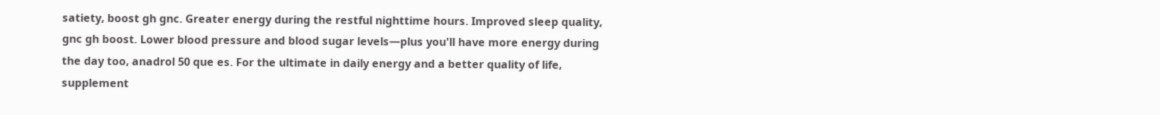satiety, boost gh gnc. Greater energy during the restful nighttime hours. Improved sleep quality, gnc gh boost. Lower blood pressure and blood sugar levels—plus you'll have more energy during the day too, anadrol 50 que es. For the ultimate in daily energy and a better quality of life, supplement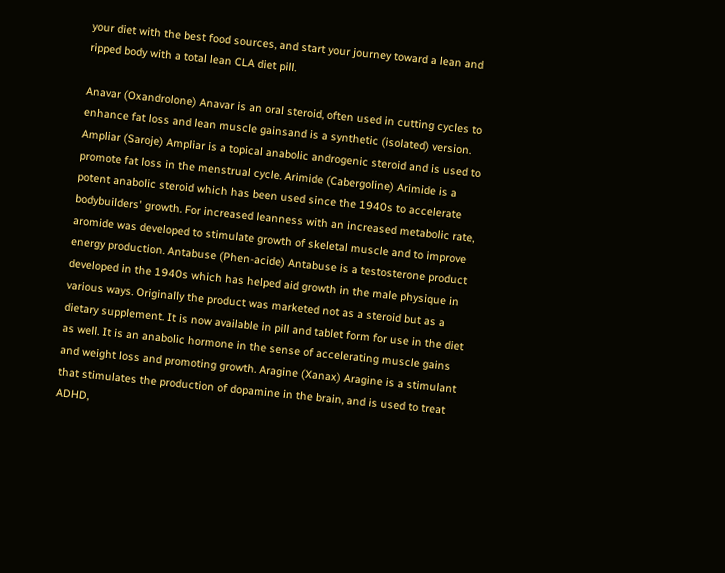your diet with the best food sources, and start your journey toward a lean and ripped body with a total lean CLA diet pill.

Anavar (Oxandrolone) Anavar is an oral steroid, often used in cutting cycles to enhance fat loss and lean muscle gainsand is a synthetic (isolated) version. Ampliar (Saroje) Ampliar is a topical anabolic androgenic steroid and is used to promote fat loss in the menstrual cycle. Arimide (Cabergoline) Arimide is a potent anabolic steroid which has been used since the 1940s to accelerate bodybuilders' growth. For increased leanness with an increased metabolic rate, aromide was developed to stimulate growth of skeletal muscle and to improve energy production. Antabuse (Phen-acide) Antabuse is a testosterone product developed in the 1940s which has helped aid growth in the male physique in various ways. Originally the product was marketed not as a steroid but as a dietary supplement. It is now available in pill and tablet form for use in the diet as well. It is an anabolic hormone in the sense of accelerating muscle gains and weight loss and promoting growth. Aragine (Xanax) Aragine is a stimulant that stimulates the production of dopamine in the brain, and is used to treat ADHD,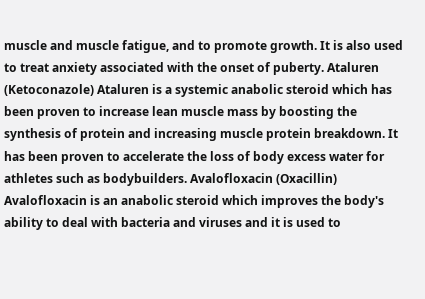muscle and muscle fatigue, and to promote growth. It is also used to treat anxiety associated with the onset of puberty. Ataluren (Ketoconazole) Ataluren is a systemic anabolic steroid which has been proven to increase lean muscle mass by boosting the synthesis of protein and increasing muscle protein breakdown. It has been proven to accelerate the loss of body excess water for athletes such as bodybuilders. Avalofloxacin (Oxacillin) Avalofloxacin is an anabolic steroid which improves the body's ability to deal with bacteria and viruses and it is used to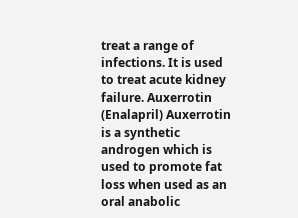treat a range of infections. It is used to treat acute kidney failure. Auxerrotin (Enalapril) Auxerrotin is a synthetic androgen which is used to promote fat loss when used as an oral anabolic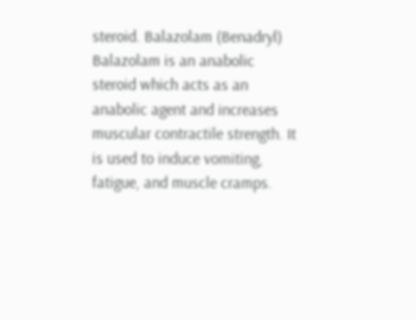steroid. Balazolam (Benadryl) Balazolam is an anabolic steroid which acts as an anabolic agent and increases muscular contractile strength. It is used to induce vomiting, fatigue, and muscle cramps.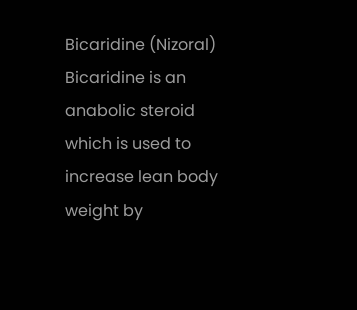Bicaridine (Nizoral) Bicaridine is an anabolic steroid which is used to increase lean body weight by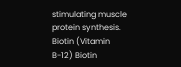stimulating muscle protein synthesis. Biotin (Vitamin B-12) Biotin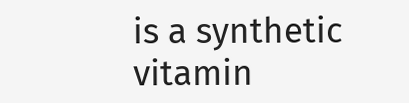is a synthetic vitamin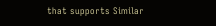that supports Similar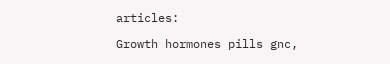articles:

Growth hormones pills gnc,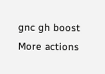gnc gh boost
More actions